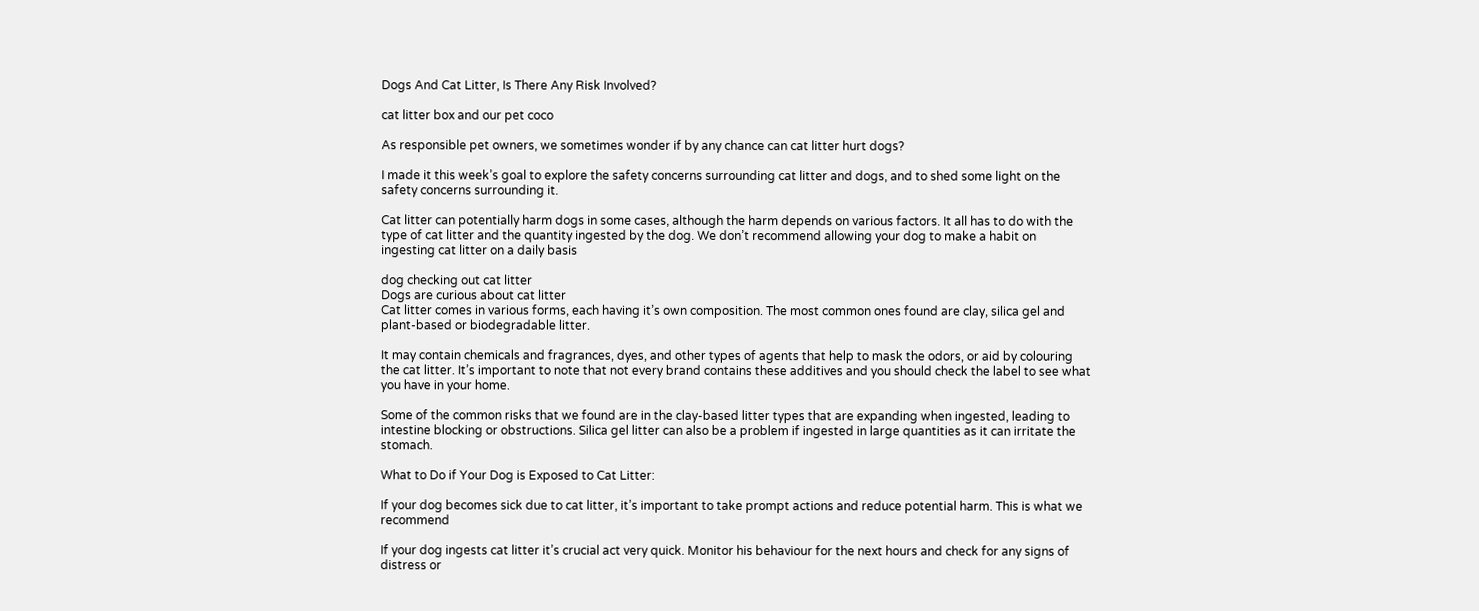Dogs And Cat Litter, Is There Any Risk Involved?

cat litter box and our pet coco

As responsible pet owners, we sometimes wonder if by any chance can cat litter hurt dogs?

I made it this week’s goal to explore the safety concerns surrounding cat litter and dogs, and to shed some light on the safety concerns surrounding it.

Cat litter can potentially harm dogs in some cases, although the harm depends on various factors. It all has to do with the type of cat litter and the quantity ingested by the dog. We don’t recommend allowing your dog to make a habit on ingesting cat litter on a daily basis

dog checking out cat litter
Dogs are curious about cat litter
Cat litter comes in various forms, each having it’s own composition. The most common ones found are clay, silica gel and plant-based or biodegradable litter.

It may contain chemicals and fragrances, dyes, and other types of agents that help to mask the odors, or aid by colouring the cat litter. It’s important to note that not every brand contains these additives and you should check the label to see what you have in your home.

Some of the common risks that we found are in the clay-based litter types that are expanding when ingested, leading to intestine blocking or obstructions. Silica gel litter can also be a problem if ingested in large quantities as it can irritate the stomach.

What to Do if Your Dog is Exposed to Cat Litter:

If your dog becomes sick due to cat litter, it’s important to take prompt actions and reduce potential harm. This is what we recommend

If your dog ingests cat litter it’s crucial act very quick. Monitor his behaviour for the next hours and check for any signs of distress or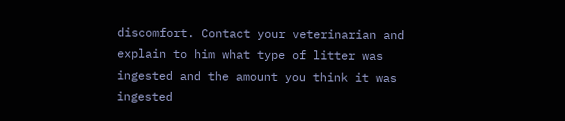discomfort. Contact your veterinarian and explain to him what type of litter was ingested and the amount you think it was ingested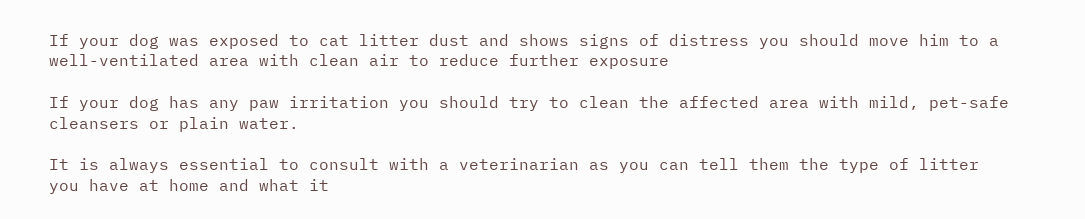If your dog was exposed to cat litter dust and shows signs of distress you should move him to a well-ventilated area with clean air to reduce further exposure

If your dog has any paw irritation you should try to clean the affected area with mild, pet-safe cleansers or plain water.

It is always essential to consult with a veterinarian as you can tell them the type of litter you have at home and what it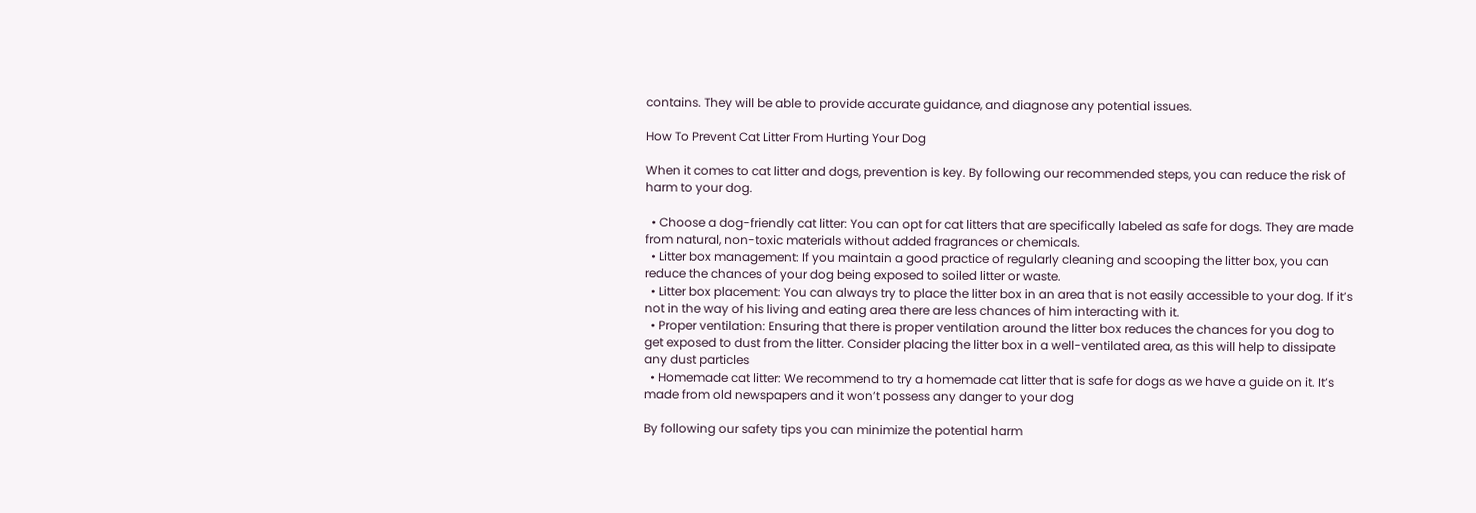contains. They will be able to provide accurate guidance, and diagnose any potential issues.

How To Prevent Cat Litter From Hurting Your Dog

When it comes to cat litter and dogs, prevention is key. By following our recommended steps, you can reduce the risk of harm to your dog.

  • Choose a dog-friendly cat litter: You can opt for cat litters that are specifically labeled as safe for dogs. They are made from natural, non-toxic materials without added fragrances or chemicals.
  • Litter box management: If you maintain a good practice of regularly cleaning and scooping the litter box, you can reduce the chances of your dog being exposed to soiled litter or waste.
  • Litter box placement: You can always try to place the litter box in an area that is not easily accessible to your dog. If it’s not in the way of his living and eating area there are less chances of him interacting with it.
  • Proper ventilation: Ensuring that there is proper ventilation around the litter box reduces the chances for you dog to get exposed to dust from the litter. Consider placing the litter box in a well-ventilated area, as this will help to dissipate any dust particles
  • Homemade cat litter: We recommend to try a homemade cat litter that is safe for dogs as we have a guide on it. It’s made from old newspapers and it won’t possess any danger to your dog

By following our safety tips you can minimize the potential harm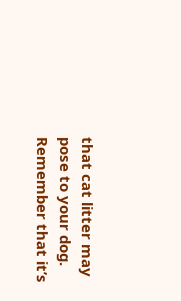that cat litter may pose to your dog. Remember that it’s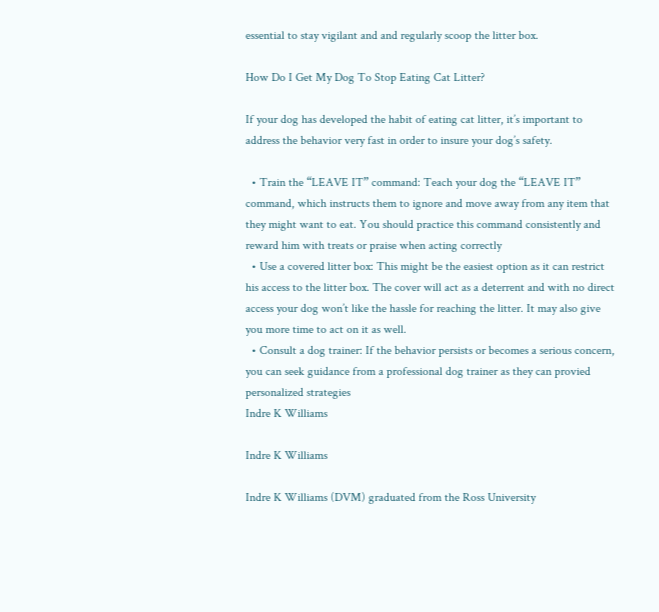essential to stay vigilant and and regularly scoop the litter box.

How Do I Get My Dog To Stop Eating Cat Litter?

If your dog has developed the habit of eating cat litter, it’s important to address the behavior very fast in order to insure your dog’s safety.

  • Train the “LEAVE IT” command: Teach your dog the “LEAVE IT” command, which instructs them to ignore and move away from any item that they might want to eat. You should practice this command consistently and reward him with treats or praise when acting correctly
  • Use a covered litter box: This might be the easiest option as it can restrict his access to the litter box. The cover will act as a deterrent and with no direct access your dog won’t like the hassle for reaching the litter. It may also give you more time to act on it as well.
  • Consult a dog trainer: If the behavior persists or becomes a serious concern, you can seek guidance from a professional dog trainer as they can provied personalized strategies
Indre K Williams

Indre K Williams

Indre K Williams (DVM) graduated from the Ross University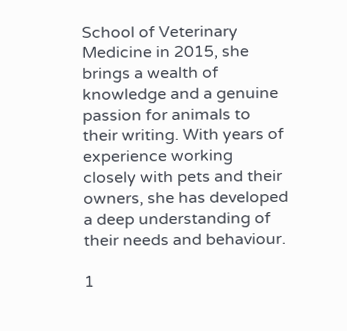School of Veterinary Medicine in 2015, she brings a wealth of knowledge and a genuine passion for animals to their writing. With years of experience working closely with pets and their owners, she has developed a deep understanding of their needs and behaviour.

1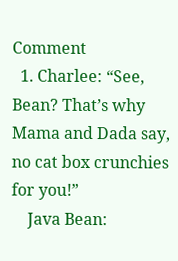Comment
  1. Charlee: “See, Bean? That’s why Mama and Dada say, no cat box crunchies for you!”
    Java Bean: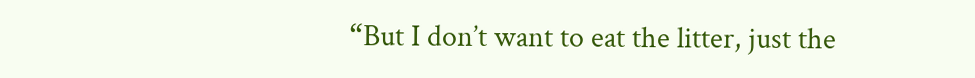“But I don’t want to eat the litter, just the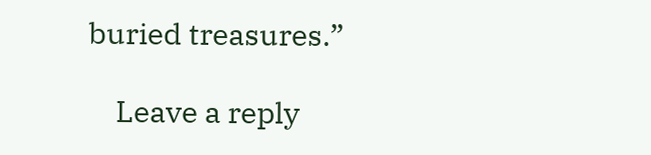buried treasures.”

    Leave a reply